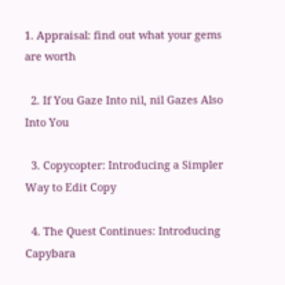1. Appraisal: find out what your gems are worth

  2. If You Gaze Into nil, nil Gazes Also Into You

  3. Copycopter: Introducing a Simpler Way to Edit Copy

  4. The Quest Continues: Introducing Capybara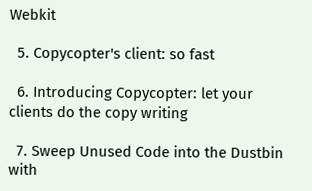Webkit

  5. Copycopter's client: so fast

  6. Introducing Copycopter: let your clients do the copy writing

  7. Sweep Unused Code into the Dustbin with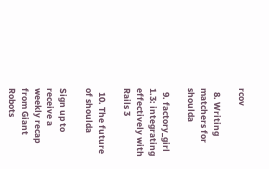rcov

  8. Writing matchers for shoulda

  9. factory_girl 1.3: integrating effectively with Rails 3

  10. The future of shoulda

Sign up to receive a weekly recap from Giant Robots